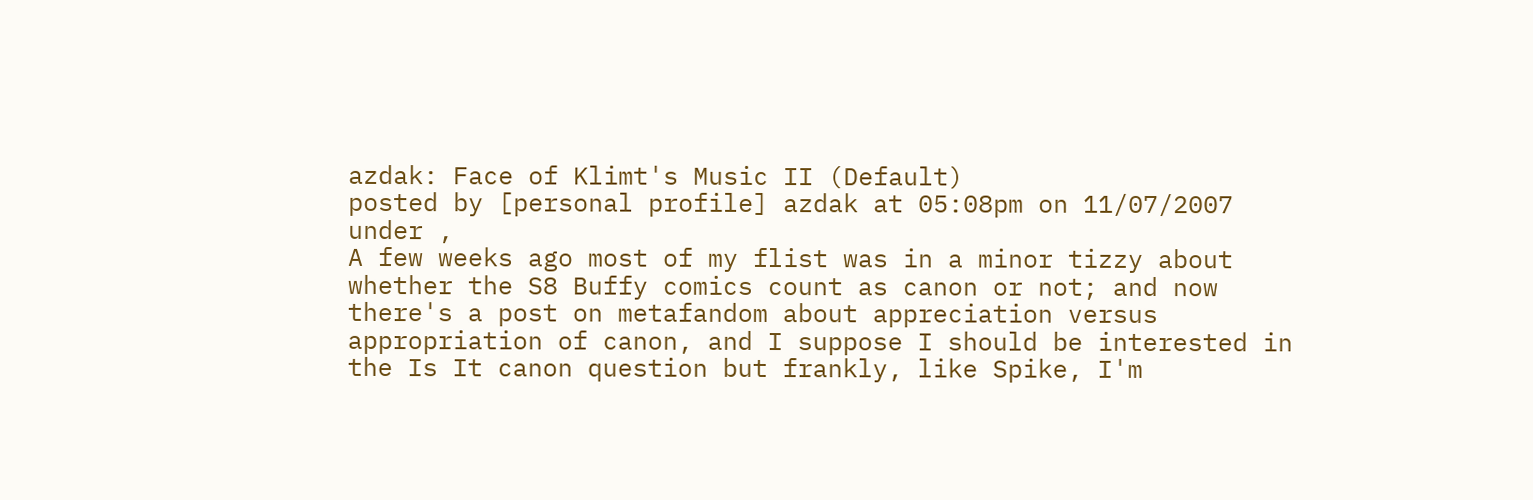azdak: Face of Klimt's Music II (Default)
posted by [personal profile] azdak at 05:08pm on 11/07/2007 under ,
A few weeks ago most of my flist was in a minor tizzy about whether the S8 Buffy comics count as canon or not; and now there's a post on metafandom about appreciation versus appropriation of canon, and I suppose I should be interested in the Is It canon question but frankly, like Spike, I'm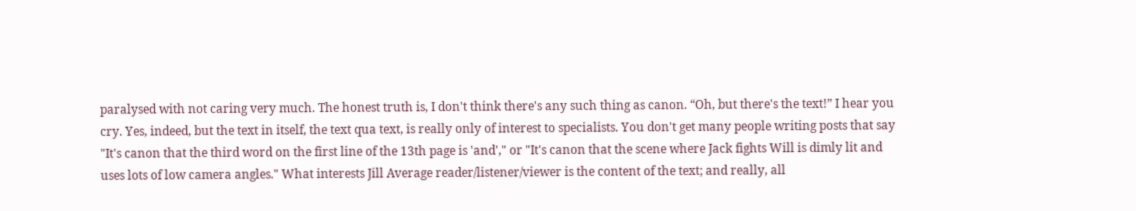paralysed with not caring very much. The honest truth is, I don't think there's any such thing as canon. “Oh, but there's the text!” I hear you cry. Yes, indeed, but the text in itself, the text qua text, is really only of interest to specialists. You don't get many people writing posts that say "It's canon that the third word on the first line of the 13th page is 'and'," or "It's canon that the scene where Jack fights Will is dimly lit and uses lots of low camera angles." What interests Jill Average reader/listener/viewer is the content of the text; and really, all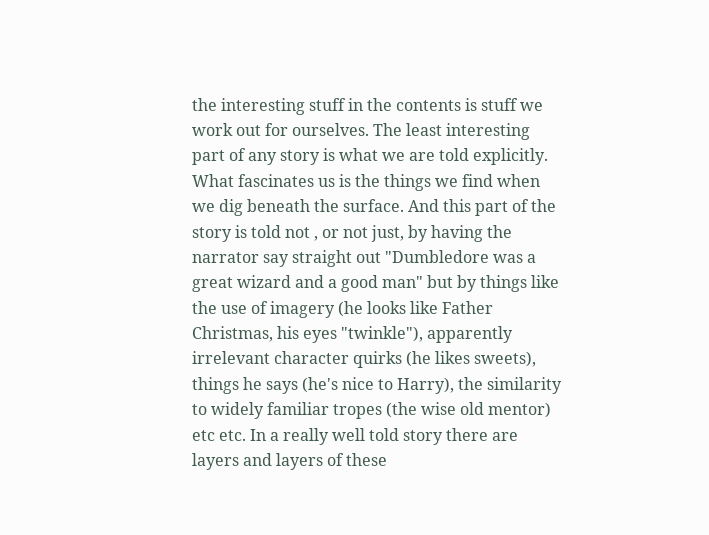the interesting stuff in the contents is stuff we work out for ourselves. The least interesting part of any story is what we are told explicitly. What fascinates us is the things we find when we dig beneath the surface. And this part of the story is told not , or not just, by having the narrator say straight out "Dumbledore was a great wizard and a good man" but by things like the use of imagery (he looks like Father Christmas, his eyes "twinkle"), apparently irrelevant character quirks (he likes sweets), things he says (he's nice to Harry), the similarity to widely familiar tropes (the wise old mentor) etc etc. In a really well told story there are layers and layers of these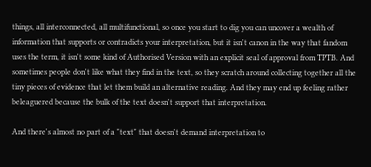things, all interconnected, all multifunctional, so once you start to dig you can uncover a wealth of information that supports or contradicts your interpretation, but it isn't canon in the way that fandom uses the term, it isn't some kind of Authorised Version with an explicit seal of approval from TPTB. And sometimes people don't like what they find in the text, so they scratch around collecting together all the tiny pieces of evidence that let them build an alternative reading. And they may end up feeling rather beleaguered because the bulk of the text doesn't support that interpretation.

And there's almost no part of a "text" that doesn't demand interpretation to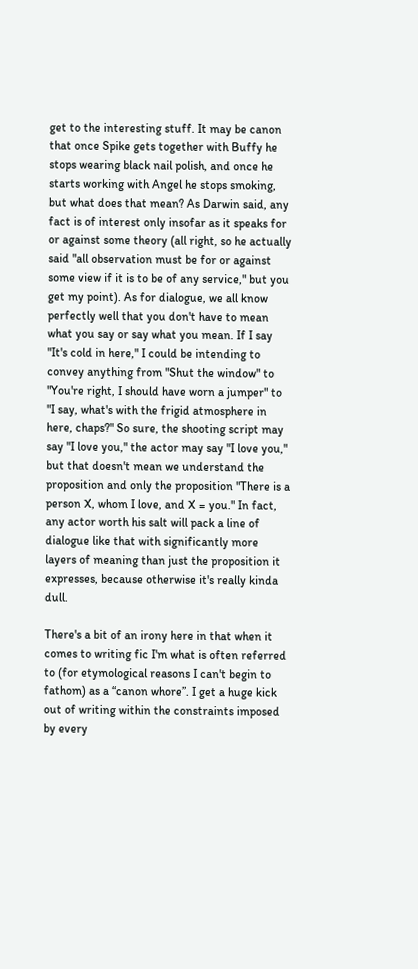get to the interesting stuff. It may be canon that once Spike gets together with Buffy he stops wearing black nail polish, and once he starts working with Angel he stops smoking, but what does that mean? As Darwin said, any fact is of interest only insofar as it speaks for or against some theory (all right, so he actually said "all observation must be for or against some view if it is to be of any service," but you get my point). As for dialogue, we all know perfectly well that you don't have to mean what you say or say what you mean. If I say "It's cold in here," I could be intending to convey anything from "Shut the window" to "You're right, I should have worn a jumper" to "I say, what's with the frigid atmosphere in here, chaps?" So sure, the shooting script may say "I love you," the actor may say "I love you," but that doesn't mean we understand the proposition and only the proposition "There is a person X, whom I love, and X = you." In fact, any actor worth his salt will pack a line of dialogue like that with significantly more layers of meaning than just the proposition it expresses, because otherwise it's really kinda dull.

There's a bit of an irony here in that when it comes to writing fic I'm what is often referred to (for etymological reasons I can't begin to fathom) as a “canon whore”. I get a huge kick out of writing within the constraints imposed by every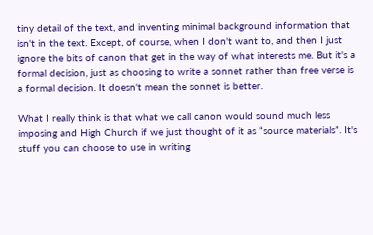tiny detail of the text, and inventing minimal background information that isn't in the text. Except, of course, when I don't want to, and then I just ignore the bits of canon that get in the way of what interests me. But it's a formal decision, just as choosing to write a sonnet rather than free verse is a formal decision. It doesn't mean the sonnet is better.

What I really think is that what we call canon would sound much less imposing and High Church if we just thought of it as “source materials”. It's stuff you can choose to use in writing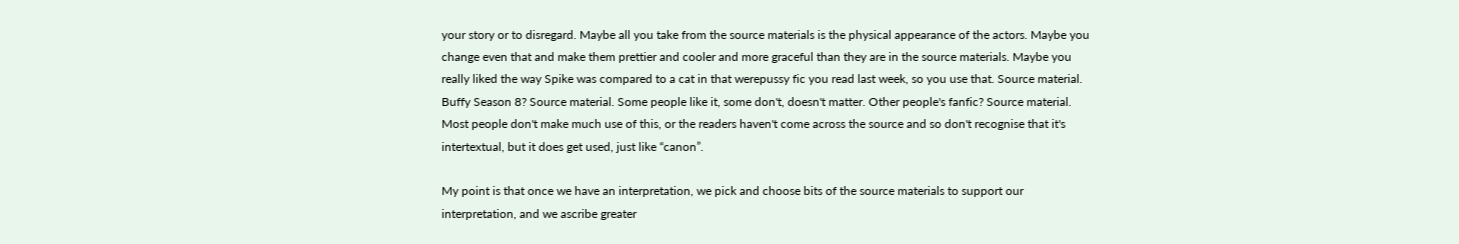your story or to disregard. Maybe all you take from the source materials is the physical appearance of the actors. Maybe you change even that and make them prettier and cooler and more graceful than they are in the source materials. Maybe you really liked the way Spike was compared to a cat in that werepussy fic you read last week, so you use that. Source material. Buffy Season 8? Source material. Some people like it, some don't, doesn't matter. Other people's fanfic? Source material. Most people don't make much use of this, or the readers haven't come across the source and so don't recognise that it's intertextual, but it does get used, just like “canon”.

My point is that once we have an interpretation, we pick and choose bits of the source materials to support our interpretation, and we ascribe greater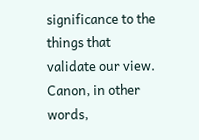significance to the things that validate our view. Canon, in other words,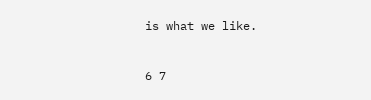is what we like.


6 7